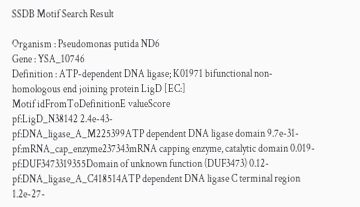SSDB Motif Search Result

Organism : Pseudomonas putida ND6
Gene : YSA_10746
Definition : ATP-dependent DNA ligase; K01971 bifunctional non-homologous end joining protein LigD [EC:]
Motif idFromToDefinitionE valueScore
pf:LigD_N38142 2.4e-43-
pf:DNA_ligase_A_M225399ATP dependent DNA ligase domain 9.7e-31-
pf:mRNA_cap_enzyme237343mRNA capping enzyme, catalytic domain 0.019-
pf:DUF3473319355Domain of unknown function (DUF3473) 0.12-
pf:DNA_ligase_A_C418514ATP dependent DNA ligase C terminal region 1.2e-27-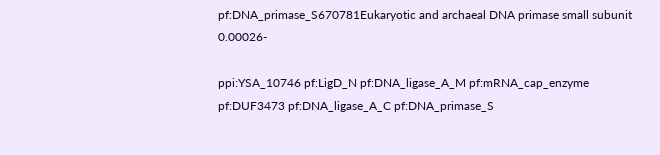pf:DNA_primase_S670781Eukaryotic and archaeal DNA primase small subunit 0.00026-

ppi:YSA_10746 pf:LigD_N pf:DNA_ligase_A_M pf:mRNA_cap_enzyme pf:DUF3473 pf:DNA_ligase_A_C pf:DNA_primase_S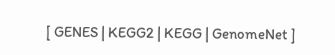[ GENES | KEGG2 | KEGG | GenomeNet ]